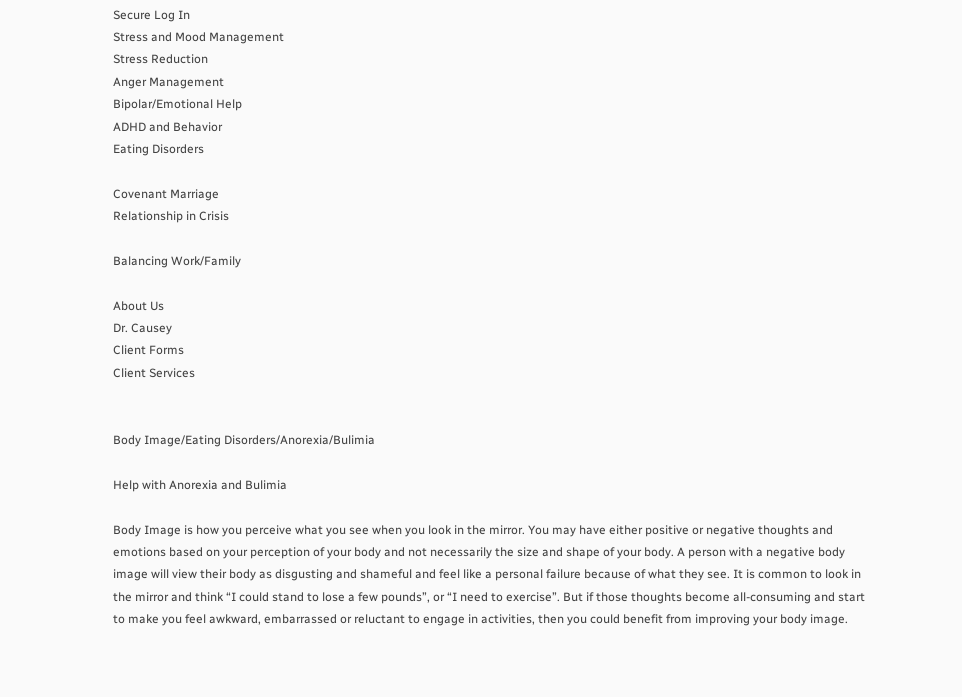Secure Log In
Stress and Mood Management
Stress Reduction
Anger Management
Bipolar/Emotional Help
ADHD and Behavior
Eating Disorders

Covenant Marriage
Relationship in Crisis

Balancing Work/Family

About Us
Dr. Causey
Client Forms
Client Services


Body Image/Eating Disorders/Anorexia/Bulimia

Help with Anorexia and Bulimia

Body Image is how you perceive what you see when you look in the mirror. You may have either positive or negative thoughts and emotions based on your perception of your body and not necessarily the size and shape of your body. A person with a negative body image will view their body as disgusting and shameful and feel like a personal failure because of what they see. It is common to look in the mirror and think “I could stand to lose a few pounds”, or “I need to exercise”. But if those thoughts become all-consuming and start to make you feel awkward, embarrassed or reluctant to engage in activities, then you could benefit from improving your body image.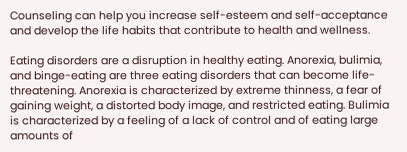Counseling can help you increase self-esteem and self-acceptance and develop the life habits that contribute to health and wellness.

Eating disorders are a disruption in healthy eating. Anorexia, bulimia, and binge-eating are three eating disorders that can become life-threatening. Anorexia is characterized by extreme thinness, a fear of gaining weight, a distorted body image, and restricted eating. Bulimia is characterized by a feeling of a lack of control and of eating large amounts of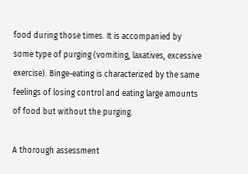food during those times. It is accompanied by some type of purging (vomiting, laxatives, excessive exercise). Binge-eating is characterized by the same feelings of losing control and eating large amounts of food but without the purging.

A thorough assessment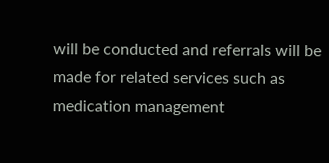will be conducted and referrals will be made for related services such as medication management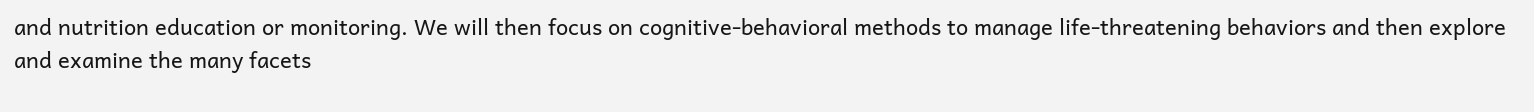and nutrition education or monitoring. We will then focus on cognitive-behavioral methods to manage life-threatening behaviors and then explore and examine the many facets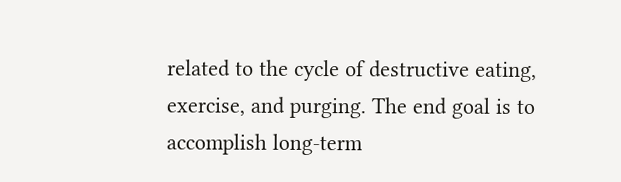related to the cycle of destructive eating, exercise, and purging. The end goal is to accomplish long-term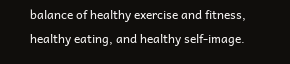balance of healthy exercise and fitness, healthy eating, and healthy self-image.